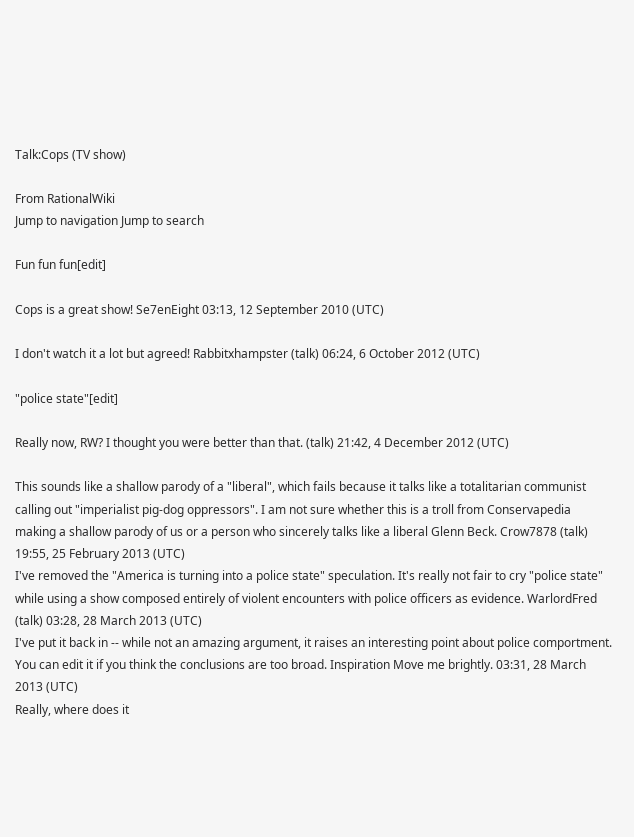Talk:Cops (TV show)

From RationalWiki
Jump to navigation Jump to search

Fun fun fun[edit]

Cops is a great show! Se7enEight 03:13, 12 September 2010 (UTC)

I don't watch it a lot but agreed! Rabbitxhampster (talk) 06:24, 6 October 2012 (UTC)

"police state"[edit]

Really now, RW? I thought you were better than that. (talk) 21:42, 4 December 2012 (UTC)

This sounds like a shallow parody of a "liberal", which fails because it talks like a totalitarian communist calling out "imperialist pig-dog oppressors". I am not sure whether this is a troll from Conservapedia making a shallow parody of us or a person who sincerely talks like a liberal Glenn Beck. Crow7878 (talk) 19:55, 25 February 2013 (UTC)
I've removed the "America is turning into a police state" speculation. It's really not fair to cry "police state" while using a show composed entirely of violent encounters with police officers as evidence. WarlordFred (talk) 03:28, 28 March 2013 (UTC)
I've put it back in -- while not an amazing argument, it raises an interesting point about police comportment. You can edit it if you think the conclusions are too broad. Inspiration Move me brightly. 03:31, 28 March 2013 (UTC)
Really, where does it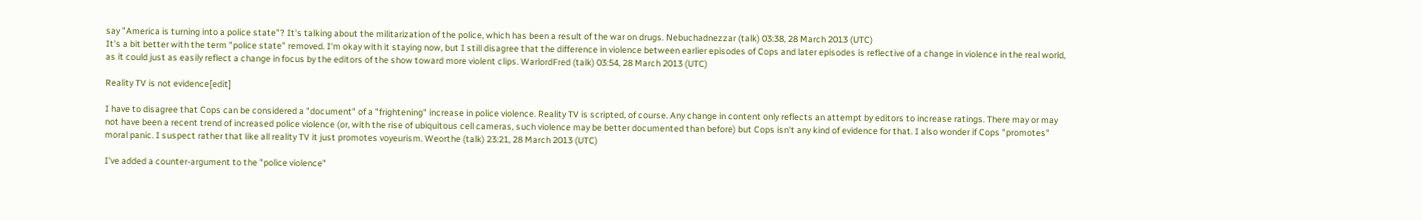say "America is turning into a police state"? It's talking about the militarization of the police, which has been a result of the war on drugs. Nebuchadnezzar (talk) 03:38, 28 March 2013 (UTC)
It's a bit better with the term "police state" removed. I'm okay with it staying now, but I still disagree that the difference in violence between earlier episodes of Cops and later episodes is reflective of a change in violence in the real world, as it could just as easily reflect a change in focus by the editors of the show toward more violent clips. WarlordFred (talk) 03:54, 28 March 2013 (UTC)

Reality TV is not evidence[edit]

I have to disagree that Cops can be considered a "document" of a "frightening" increase in police violence. Reality TV is scripted, of course. Any change in content only reflects an attempt by editors to increase ratings. There may or may not have been a recent trend of increased police violence (or, with the rise of ubiquitous cell cameras, such violence may be better documented than before) but Cops isn't any kind of evidence for that. I also wonder if Cops "promotes" moral panic. I suspect rather that like all reality TV it just promotes voyeurism. Weorthe (talk) 23:21, 28 March 2013 (UTC)

I've added a counter-argument to the "police violence"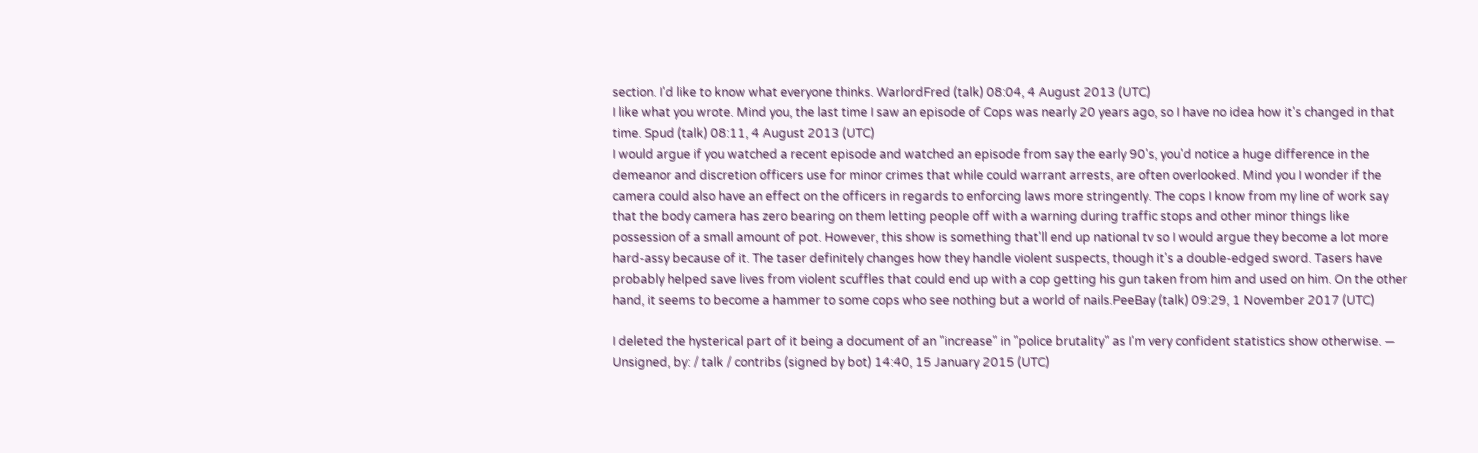section. I'd like to know what everyone thinks. WarlordFred (talk) 08:04, 4 August 2013 (UTC)
I like what you wrote. Mind you, the last time I saw an episode of Cops was nearly 20 years ago, so I have no idea how it's changed in that time. Spud (talk) 08:11, 4 August 2013 (UTC)
I would argue if you watched a recent episode and watched an episode from say the early 90's, you'd notice a huge difference in the demeanor and discretion officers use for minor crimes that while could warrant arrests, are often overlooked. Mind you I wonder if the camera could also have an effect on the officers in regards to enforcing laws more stringently. The cops I know from my line of work say that the body camera has zero bearing on them letting people off with a warning during traffic stops and other minor things like possession of a small amount of pot. However, this show is something that'll end up national tv so I would argue they become a lot more hard-assy because of it. The taser definitely changes how they handle violent suspects, though it's a double-edged sword. Tasers have probably helped save lives from violent scuffles that could end up with a cop getting his gun taken from him and used on him. On the other hand, it seems to become a hammer to some cops who see nothing but a world of nails.PeeBay (talk) 09:29, 1 November 2017 (UTC)

I deleted the hysterical part of it being a document of an "increase" in "police brutality" as I'm very confident statistics show otherwise. — Unsigned, by: / talk / contribs (signed by bot) 14:40, 15 January 2015 (UTC)